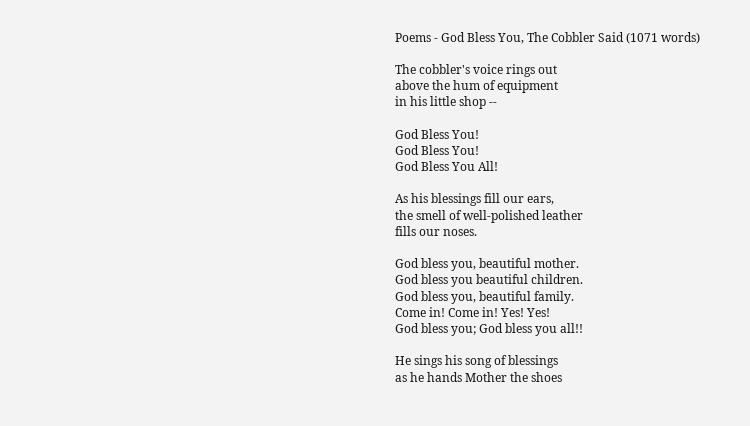Poems - God Bless You, The Cobbler Said (1071 words)

The cobbler's voice rings out
above the hum of equipment
in his little shop --

God Bless You!
God Bless You!
God Bless You All!

As his blessings fill our ears,
the smell of well-polished leather
fills our noses.

God bless you, beautiful mother.
God bless you beautiful children.
God bless you, beautiful family.
Come in! Come in! Yes! Yes!
God bless you; God bless you all!!

He sings his song of blessings
as he hands Mother the shoes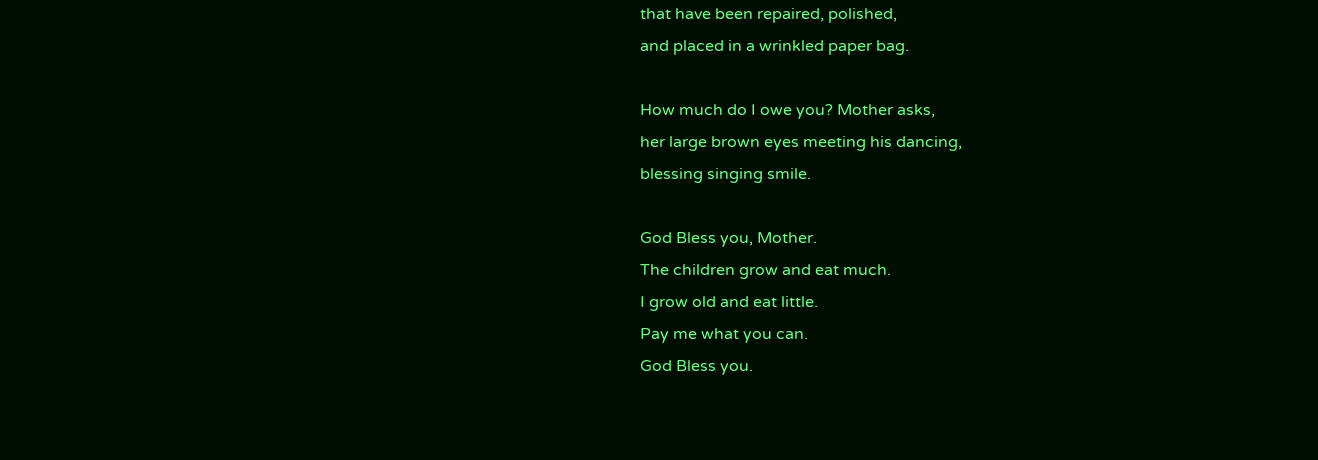that have been repaired, polished,
and placed in a wrinkled paper bag.

How much do I owe you? Mother asks,
her large brown eyes meeting his dancing,
blessing singing smile.

God Bless you, Mother.
The children grow and eat much.
I grow old and eat little.
Pay me what you can.
God Bless you.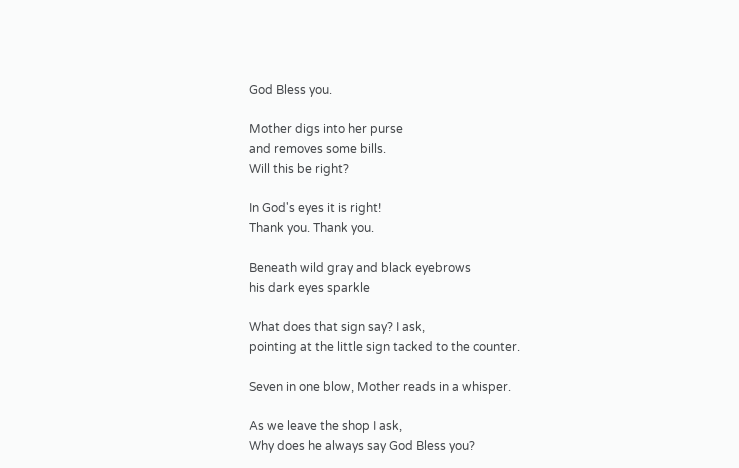God Bless you.

Mother digs into her purse
and removes some bills.
Will this be right?

In God's eyes it is right!
Thank you. Thank you.

Beneath wild gray and black eyebrows
his dark eyes sparkle

What does that sign say? I ask,
pointing at the little sign tacked to the counter.

Seven in one blow, Mother reads in a whisper.

As we leave the shop I ask,
Why does he always say God Bless you?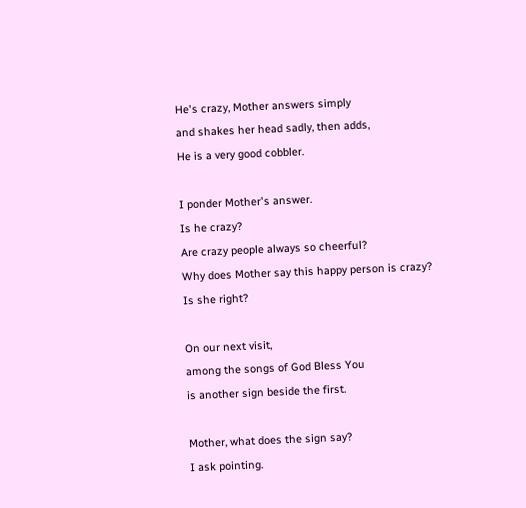He's crazy, Mother answers simply
and shakes her head sadly, then adds,
He is a very good cobbler.

I ponder Mother's answer.
Is he crazy?
Are crazy people always so cheerful?
Why does Mother say this happy person is crazy?
Is she right?

On our next visit,
among the songs of God Bless You
is another sign beside the first.

Mother, what does the sign say?
I ask pointing.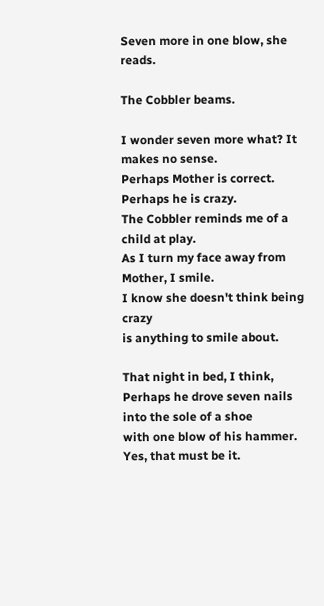Seven more in one blow, she reads.

The Cobbler beams.

I wonder seven more what? It makes no sense.
Perhaps Mother is correct. Perhaps he is crazy.
The Cobbler reminds me of a child at play.
As I turn my face away from Mother, I smile.
I know she doesn't think being crazy
is anything to smile about.

That night in bed, I think,
Perhaps he drove seven nails
into the sole of a shoe
with one blow of his hammer.
Yes, that must be it.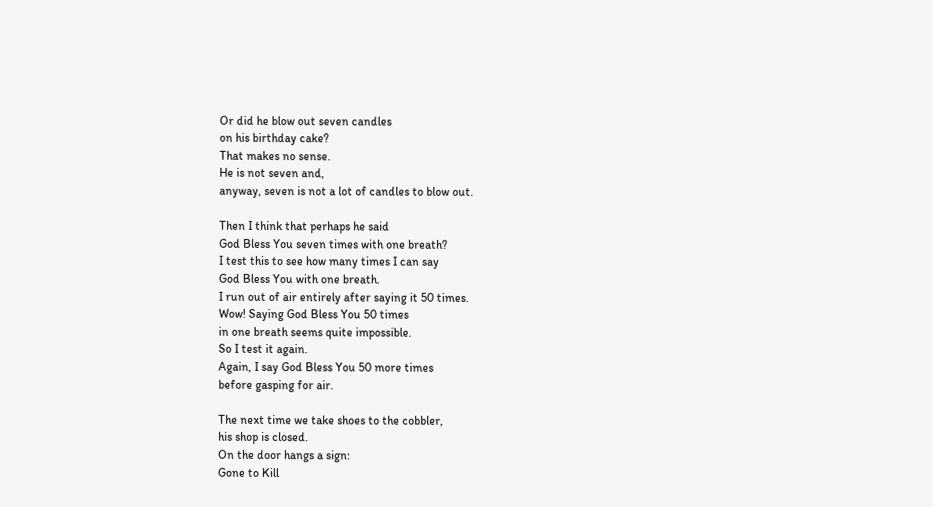Or did he blow out seven candles
on his birthday cake?
That makes no sense.
He is not seven and,
anyway, seven is not a lot of candles to blow out.

Then I think that perhaps he said
God Bless You seven times with one breath?
I test this to see how many times I can say
God Bless You with one breath.
I run out of air entirely after saying it 50 times.
Wow! Saying God Bless You 50 times
in one breath seems quite impossible.
So I test it again.
Again, I say God Bless You 50 more times
before gasping for air.

The next time we take shoes to the cobbler,
his shop is closed.
On the door hangs a sign:
Gone to Kill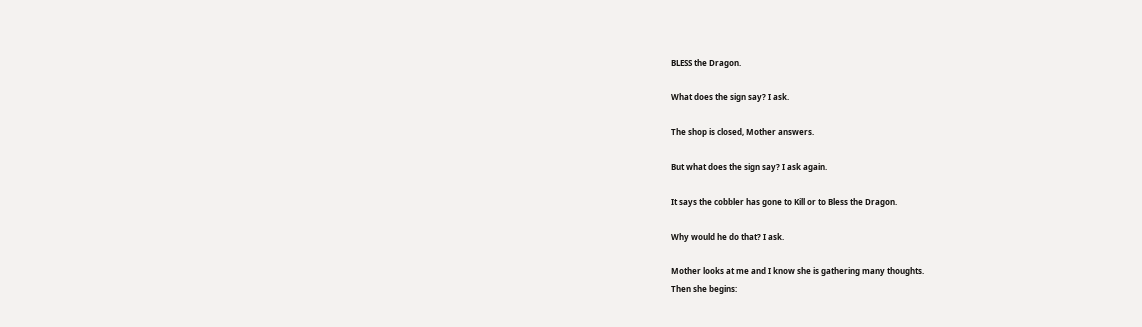BLESS the Dragon.

What does the sign say? I ask.

The shop is closed, Mother answers.

But what does the sign say? I ask again.

It says the cobbler has gone to Kill or to Bless the Dragon.

Why would he do that? I ask.

Mother looks at me and I know she is gathering many thoughts.
Then she begins: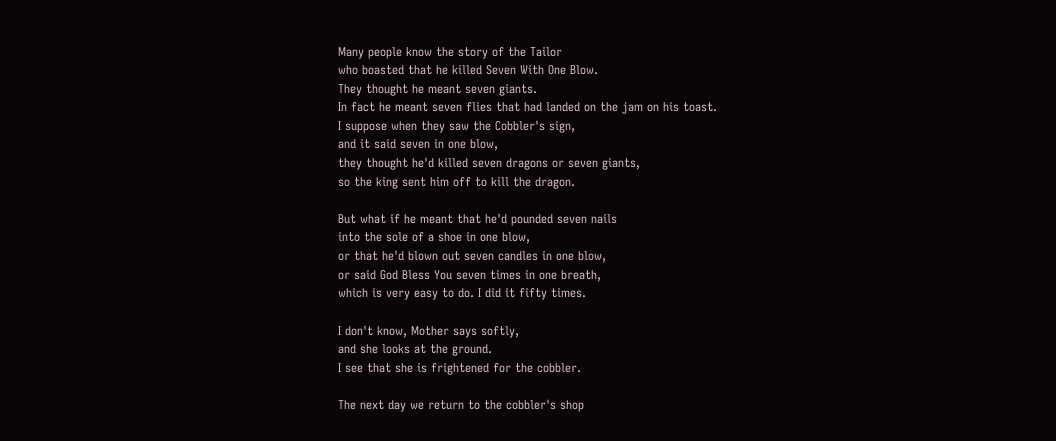Many people know the story of the Tailor
who boasted that he killed Seven With One Blow.
They thought he meant seven giants.
In fact he meant seven flies that had landed on the jam on his toast.
I suppose when they saw the Cobbler's sign,
and it said seven in one blow,
they thought he'd killed seven dragons or seven giants,
so the king sent him off to kill the dragon.

But what if he meant that he'd pounded seven nails
into the sole of a shoe in one blow,
or that he'd blown out seven candles in one blow,
or said God Bless You seven times in one breath,
which is very easy to do. I did it fifty times.

I don't know, Mother says softly,
and she looks at the ground.
I see that she is frightened for the cobbler.

The next day we return to the cobbler's shop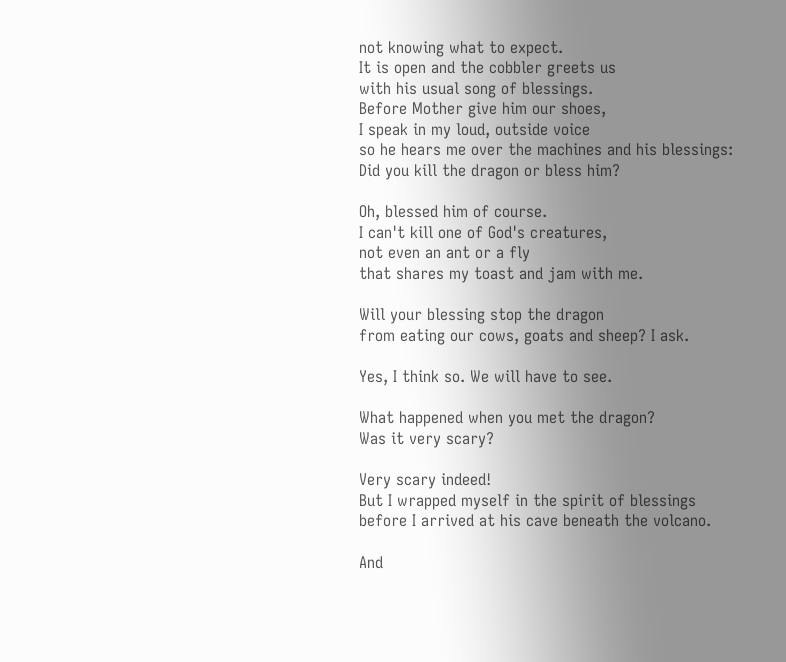not knowing what to expect.
It is open and the cobbler greets us
with his usual song of blessings.
Before Mother give him our shoes,
I speak in my loud, outside voice
so he hears me over the machines and his blessings:
Did you kill the dragon or bless him?

Oh, blessed him of course.
I can't kill one of God's creatures,
not even an ant or a fly
that shares my toast and jam with me.

Will your blessing stop the dragon
from eating our cows, goats and sheep? I ask.

Yes, I think so. We will have to see.

What happened when you met the dragon?
Was it very scary?

Very scary indeed!
But I wrapped myself in the spirit of blessings
before I arrived at his cave beneath the volcano.

And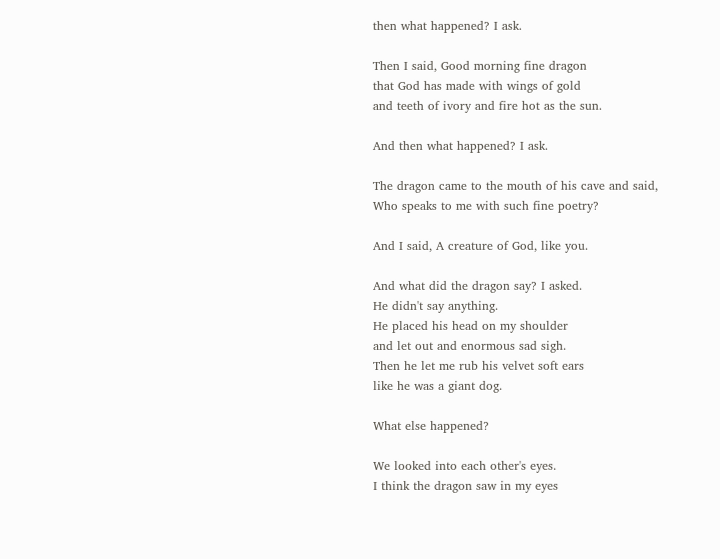then what happened? I ask.

Then I said, Good morning fine dragon
that God has made with wings of gold
and teeth of ivory and fire hot as the sun.

And then what happened? I ask.

The dragon came to the mouth of his cave and said,
Who speaks to me with such fine poetry?

And I said, A creature of God, like you.

And what did the dragon say? I asked.
He didn't say anything.
He placed his head on my shoulder
and let out and enormous sad sigh.
Then he let me rub his velvet soft ears
like he was a giant dog.

What else happened?

We looked into each other's eyes.
I think the dragon saw in my eyes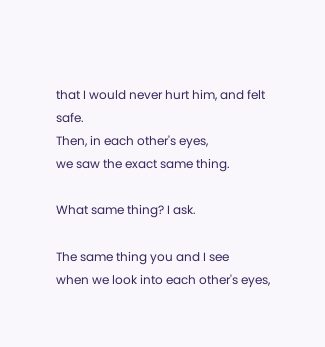that I would never hurt him, and felt safe.
Then, in each other's eyes,
we saw the exact same thing.

What same thing? I ask.

The same thing you and I see
when we look into each other's eyes,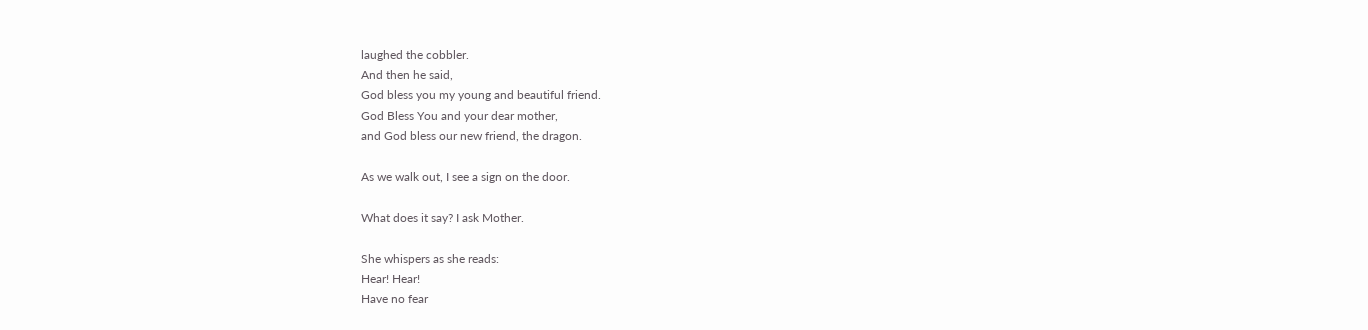laughed the cobbler.
And then he said,
God bless you my young and beautiful friend.
God Bless You and your dear mother,
and God bless our new friend, the dragon.

As we walk out, I see a sign on the door.

What does it say? I ask Mother.

She whispers as she reads:
Hear! Hear!
Have no fear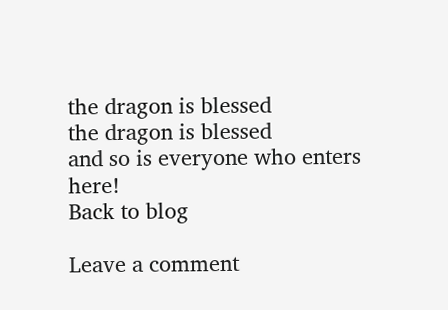the dragon is blessed
the dragon is blessed
and so is everyone who enters here!
Back to blog

Leave a comment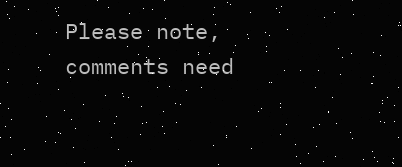Please note, comments need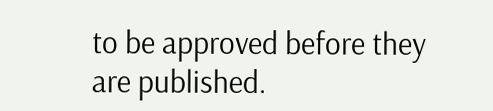to be approved before they are published.